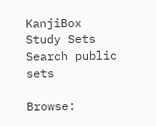KanjiBox Study Sets
Search public sets

Browse: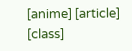[anime] [article] [class]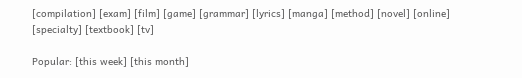[compilation] [exam] [film] [game] [grammar] [lyrics] [manga] [method] [novel] [online] [specialty] [textbook] [tv]

Popular: [this week] [this month]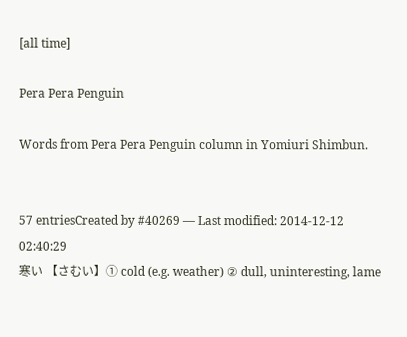[all time]

Pera Pera Penguin

Words from Pera Pera Penguin column in Yomiuri Shimbun.


57 entriesCreated by #40269 — Last modified: 2014-12-12 02:40:29
寒い 【さむい】① cold (e.g. weather) ② dull, uninteresting, lame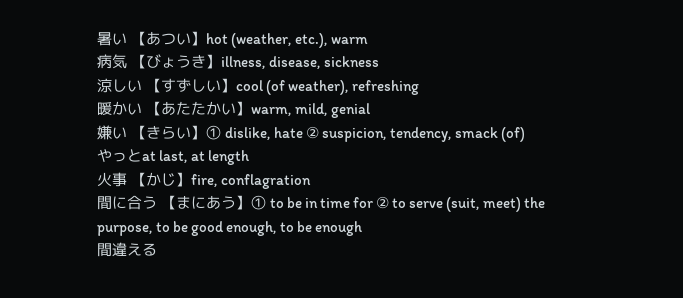暑い 【あつい】hot (weather, etc.), warm
病気 【びょうき】illness, disease, sickness
涼しい 【すずしい】cool (of weather), refreshing
暖かい 【あたたかい】warm, mild, genial
嫌い 【きらい】① dislike, hate ② suspicion, tendency, smack (of)
やっとat last, at length
火事 【かじ】fire, conflagration
間に合う 【まにあう】① to be in time for ② to serve (suit, meet) the purpose, to be good enough, to be enough
間違える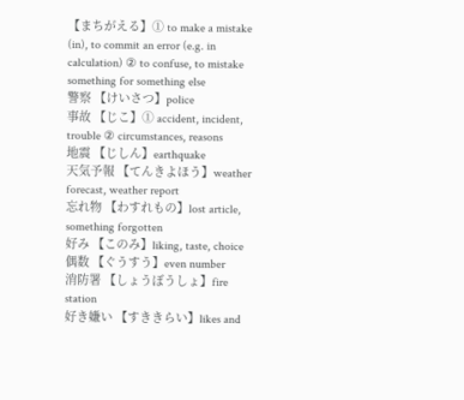【まちがえる】① to make a mistake (in), to commit an error (e.g. in calculation) ② to confuse, to mistake something for something else
警察 【けいさつ】police
事故 【じこ】① accident, incident, trouble ② circumstances, reasons
地震 【じしん】earthquake
天気予報 【てんきよほう】weather forecast, weather report
忘れ物 【わすれもの】lost article, something forgotten
好み 【このみ】liking, taste, choice
偶数 【ぐうすう】even number
消防署 【しょうぼうしょ】fire station
好き嫌い 【すききらい】likes and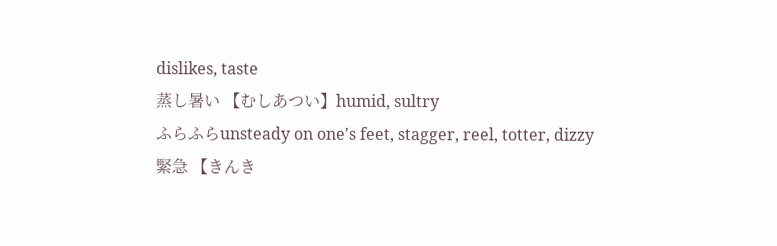dislikes, taste
蒸し暑い 【むしあつい】humid, sultry
ふらふらunsteady on one's feet, stagger, reel, totter, dizzy
緊急 【きんき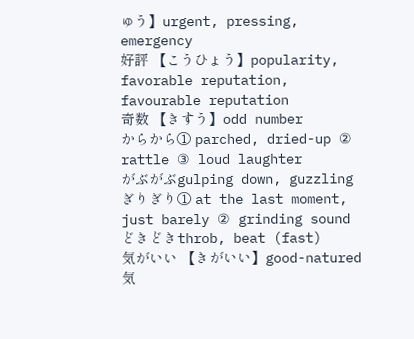ゅう】urgent, pressing, emergency
好評 【こうひょう】popularity, favorable reputation, favourable reputation
奇数 【きすう】odd number
からから① parched, dried-up ② rattle ③ loud laughter
がぶがぶgulping down, guzzling
ぎりぎり① at the last moment, just barely ② grinding sound
どきどきthrob, beat (fast)
気がいい 【きがいい】good-natured
気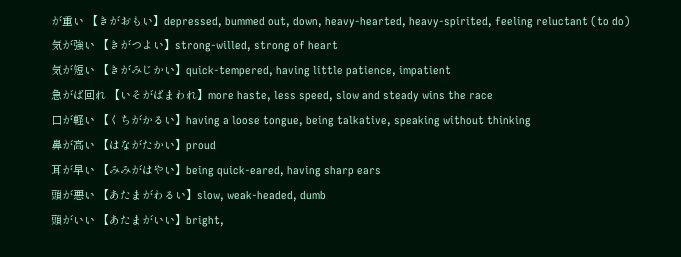が重い 【きがおもい】depressed, bummed out, down, heavy-hearted, heavy-spirited, feeling reluctant (to do)
気が強い 【きがつよい】strong-willed, strong of heart
気が短い 【きがみじかい】quick-tempered, having little patience, impatient
急がば回れ 【いそがばまわれ】more haste, less speed, slow and steady wins the race
口が軽い 【くちがかるい】having a loose tongue, being talkative, speaking without thinking
鼻が高い 【はながたかい】proud
耳が早い 【みみがはやい】being quick-eared, having sharp ears
頭が悪い 【あたまがわるい】slow, weak-headed, dumb
頭がいい 【あたまがいい】bright,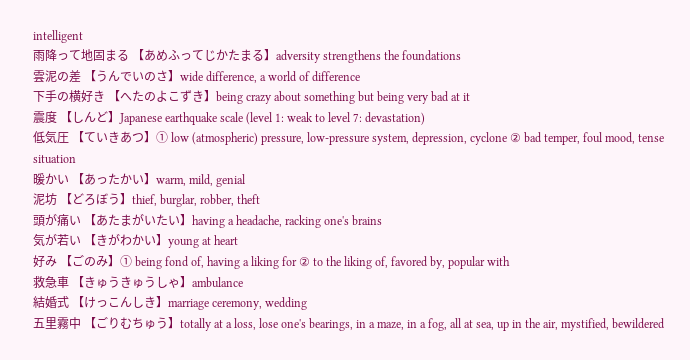intelligent
雨降って地固まる 【あめふってじかたまる】adversity strengthens the foundations
雲泥の差 【うんでいのさ】wide difference, a world of difference
下手の横好き 【へたのよこずき】being crazy about something but being very bad at it
震度 【しんど】Japanese earthquake scale (level 1: weak to level 7: devastation)
低気圧 【ていきあつ】① low (atmospheric) pressure, low-pressure system, depression, cyclone ② bad temper, foul mood, tense situation
暖かい 【あったかい】warm, mild, genial
泥坊 【どろぼう】thief, burglar, robber, theft
頭が痛い 【あたまがいたい】having a headache, racking one's brains
気が若い 【きがわかい】young at heart
好み 【ごのみ】① being fond of, having a liking for ② to the liking of, favored by, popular with
救急車 【きゅうきゅうしゃ】ambulance
結婚式 【けっこんしき】marriage ceremony, wedding
五里霧中 【ごりむちゅう】totally at a loss, lose one's bearings, in a maze, in a fog, all at sea, up in the air, mystified, bewildered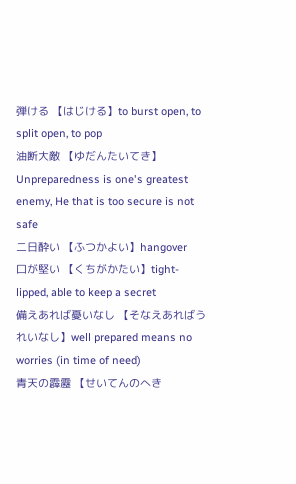弾ける 【はじける】to burst open, to split open, to pop
油断大敵 【ゆだんたいてき】Unpreparedness is one's greatest enemy, He that is too secure is not safe
二日酔い 【ふつかよい】hangover
口が堅い 【くちがかたい】tight-lipped, able to keep a secret
備えあれば憂いなし 【そなえあればうれいなし】well prepared means no worries (in time of need)
青天の霹靂 【せいてんのへき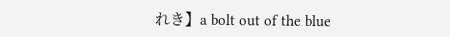れき】a bolt out of the blue